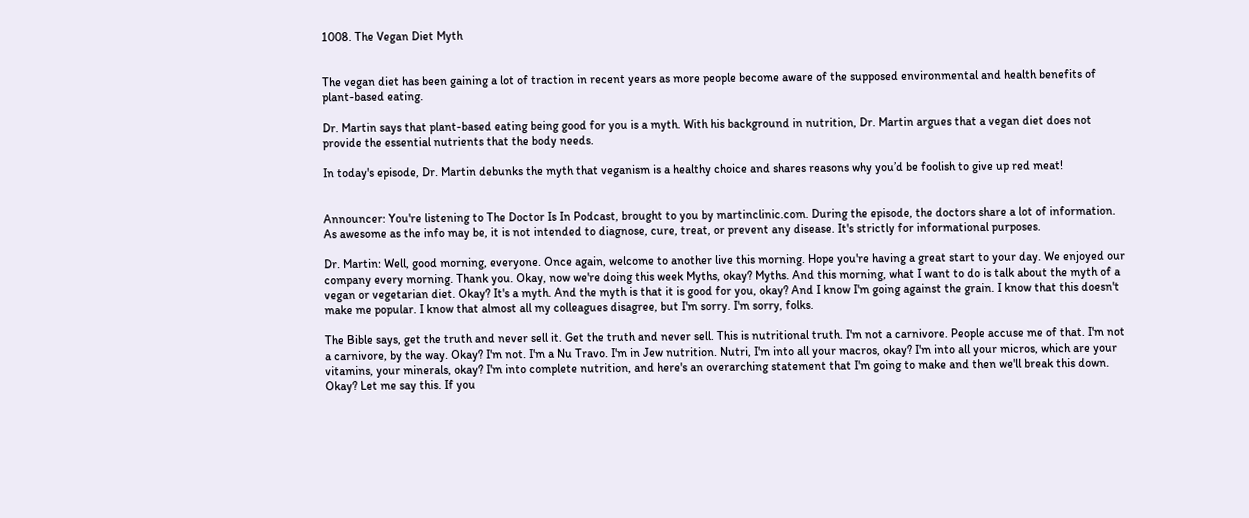1008. The Vegan Diet Myth


The vegan diet has been gaining a lot of traction in recent years as more people become aware of the supposed environmental and health benefits of plant-based eating.

Dr. Martin says that plant-based eating being good for you is a myth. With his background in nutrition, Dr. Martin argues that a vegan diet does not provide the essential nutrients that the body needs.

In today's episode, Dr. Martin debunks the myth that veganism is a healthy choice and shares reasons why you’d be foolish to give up red meat!


Announcer: You're listening to The Doctor Is In Podcast, brought to you by martinclinic.com. During the episode, the doctors share a lot of information. As awesome as the info may be, it is not intended to diagnose, cure, treat, or prevent any disease. It's strictly for informational purposes.

Dr. Martin: Well, good morning, everyone. Once again, welcome to another live this morning. Hope you're having a great start to your day. We enjoyed our company every morning. Thank you. Okay, now we're doing this week Myths, okay? Myths. And this morning, what I want to do is talk about the myth of a vegan or vegetarian diet. Okay? It's a myth. And the myth is that it is good for you, okay? And I know I'm going against the grain. I know that this doesn't make me popular. I know that almost all my colleagues disagree, but I'm sorry. I'm sorry, folks.

The Bible says, get the truth and never sell it. Get the truth and never sell. This is nutritional truth. I'm not a carnivore. People accuse me of that. I'm not a carnivore, by the way. Okay? I'm not. I'm a Nu Travo. I'm in Jew nutrition. Nutri, I'm into all your macros, okay? I'm into all your micros, which are your vitamins, your minerals, okay? I'm into complete nutrition, and here's an overarching statement that I'm going to make and then we'll break this down. Okay? Let me say this. If you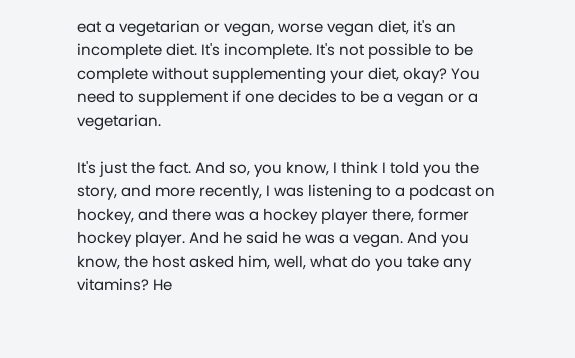eat a vegetarian or vegan, worse vegan diet, it's an incomplete diet. It's incomplete. It's not possible to be complete without supplementing your diet, okay? You need to supplement if one decides to be a vegan or a vegetarian.

It's just the fact. And so, you know, I think I told you the story, and more recently, I was listening to a podcast on hockey, and there was a hockey player there, former hockey player. And he said he was a vegan. And you know, the host asked him, well, what do you take any vitamins? He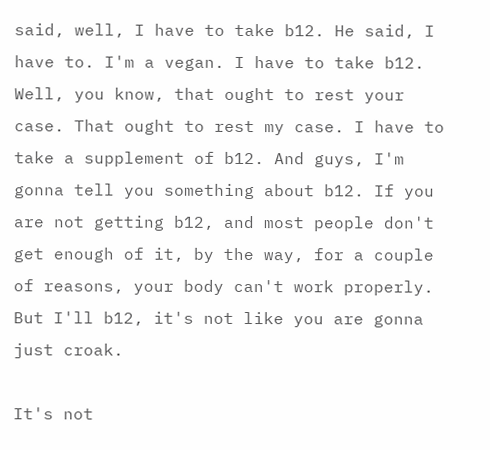said, well, I have to take b12. He said, I have to. I'm a vegan. I have to take b12. Well, you know, that ought to rest your case. That ought to rest my case. I have to take a supplement of b12. And guys, I'm gonna tell you something about b12. If you are not getting b12, and most people don't get enough of it, by the way, for a couple of reasons, your body can't work properly. But I'll b12, it's not like you are gonna just croak.

It's not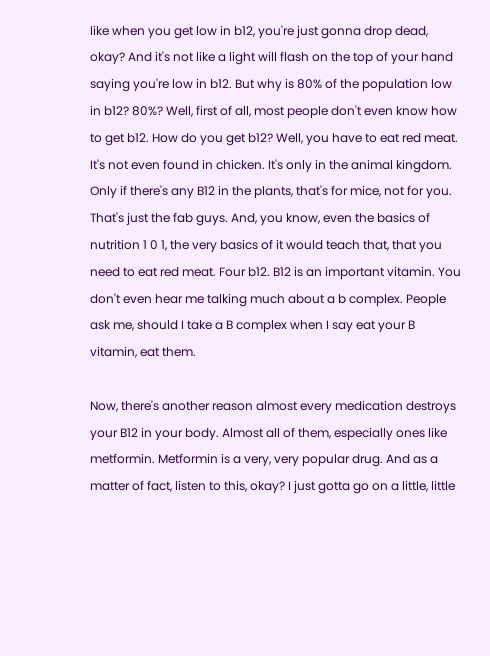like when you get low in b12, you're just gonna drop dead, okay? And it's not like a light will flash on the top of your hand saying you're low in b12. But why is 80% of the population low in b12? 80%? Well, first of all, most people don't even know how to get b12. How do you get b12? Well, you have to eat red meat. It's not even found in chicken. It's only in the animal kingdom. Only if there's any B12 in the plants, that's for mice, not for you. That's just the fab guys. And, you know, even the basics of nutrition 1 0 1, the very basics of it would teach that, that you need to eat red meat. Four b12. B12 is an important vitamin. You don't even hear me talking much about a b complex. People ask me, should I take a B complex when I say eat your B vitamin, eat them.

Now, there's another reason almost every medication destroys your B12 in your body. Almost all of them, especially ones like metformin. Metformin is a very, very popular drug. And as a matter of fact, listen to this, okay? I just gotta go on a little, little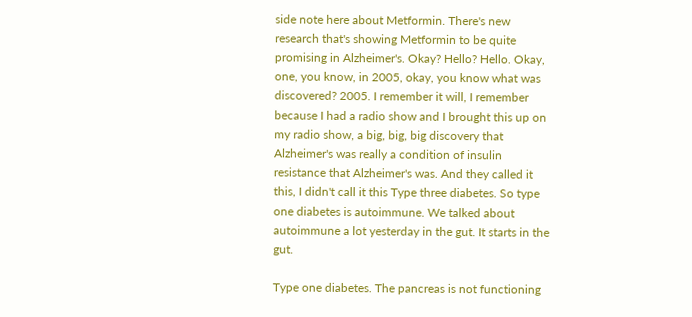side note here about Metformin. There's new research that's showing Metformin to be quite promising in Alzheimer's. Okay? Hello? Hello. Okay, one, you know, in 2005, okay, you know what was discovered? 2005. I remember it will, I remember because I had a radio show and I brought this up on my radio show, a big, big, big discovery that Alzheimer's was really a condition of insulin resistance that Alzheimer's was. And they called it this, I didn't call it this Type three diabetes. So type one diabetes is autoimmune. We talked about autoimmune a lot yesterday in the gut. It starts in the gut.

Type one diabetes. The pancreas is not functioning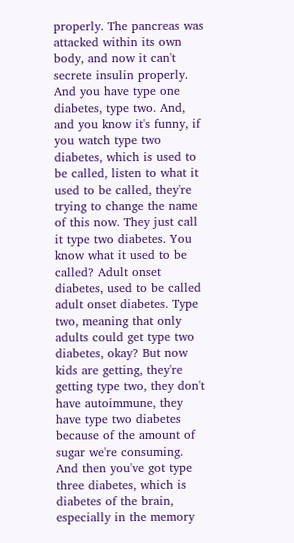properly. The pancreas was attacked within its own body, and now it can't secrete insulin properly. And you have type one diabetes, type two. And, and you know it's funny, if you watch type two diabetes, which is used to be called, listen to what it used to be called, they're trying to change the name of this now. They just call it type two diabetes. You know what it used to be called? Adult onset diabetes, used to be called adult onset diabetes. Type two, meaning that only adults could get type two diabetes, okay? But now kids are getting, they're getting type two, they don't have autoimmune, they have type two diabetes because of the amount of sugar we're consuming. And then you've got type three diabetes, which is diabetes of the brain, especially in the memory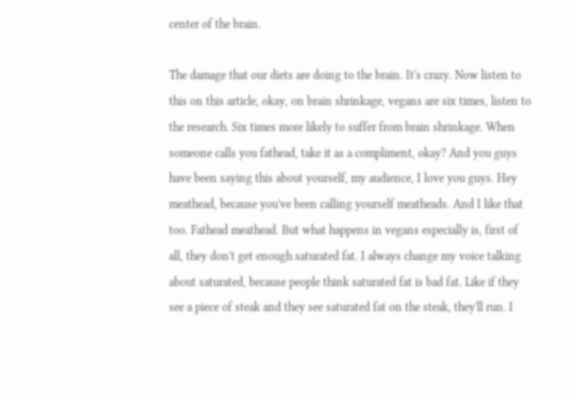center of the brain.

The damage that our diets are doing to the brain. It's crazy. Now listen to this on this article, okay, on brain shrinkage, vegans are six times, listen to the research. Six times more likely to suffer from brain shrinkage. When someone calls you fathead, take it as a compliment, okay? And you guys have been saying this about yourself, my audience, I love you guys. Hey meathead, because you've been calling yourself meatheads. And I like that too. Fathead meathead. But what happens in vegans especially is, first of all, they don't get enough saturated fat. I always change my voice talking about saturated, because people think saturated fat is bad fat. Like if they see a piece of steak and they see saturated fat on the steak, they'll run. I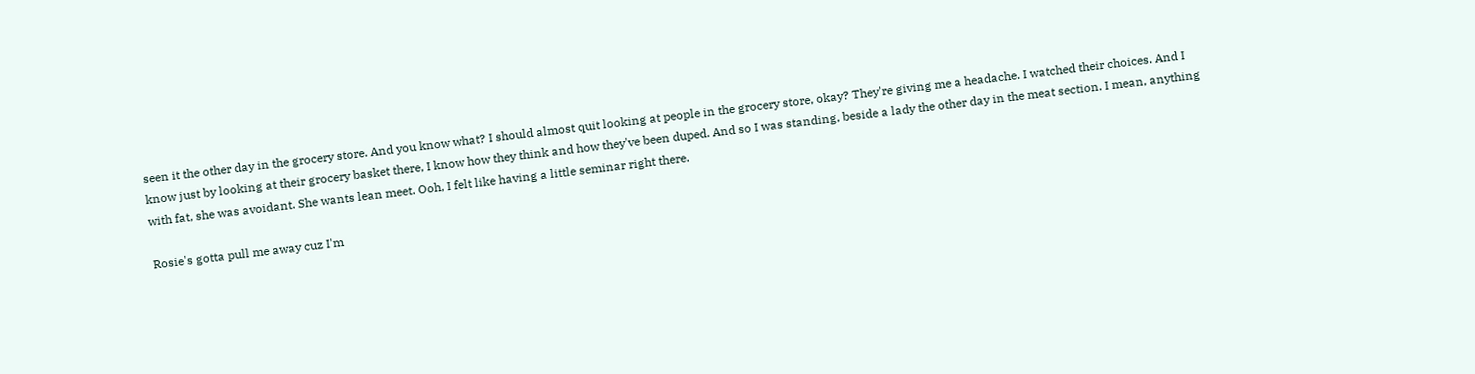seen it the other day in the grocery store. And you know what? I should almost quit looking at people in the grocery store, okay? They're giving me a headache. I watched their choices. And I know just by looking at their grocery basket there, I know how they think and how they've been duped. And so I was standing, beside a lady the other day in the meat section. I mean, anything with fat, she was avoidant. She wants lean meet. Ooh, I felt like having a little seminar right there.

Rosie's gotta pull me away cuz I'm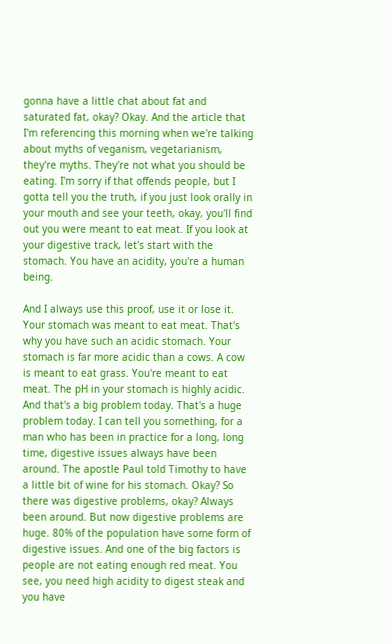gonna have a little chat about fat and saturated fat, okay? Okay. And the article that I'm referencing this morning when we're talking about myths of veganism, vegetarianism, they're myths. They're not what you should be eating. I'm sorry if that offends people, but I gotta tell you the truth, if you just look orally in your mouth and see your teeth, okay, you'll find out you were meant to eat meat. If you look at your digestive track, let's start with the stomach. You have an acidity, you're a human being.

And I always use this proof, use it or lose it. Your stomach was meant to eat meat. That's why you have such an acidic stomach. Your stomach is far more acidic than a cows. A cow is meant to eat grass. You're meant to eat meat. The pH in your stomach is highly acidic. And that's a big problem today. That's a huge problem today. I can tell you something, for a man who has been in practice for a long, long time, digestive issues always have been around. The apostle Paul told Timothy to have a little bit of wine for his stomach. Okay? So there was digestive problems, okay? Always been around. But now digestive problems are huge. 80% of the population have some form of digestive issues. And one of the big factors is people are not eating enough red meat. You see, you need high acidity to digest steak and you have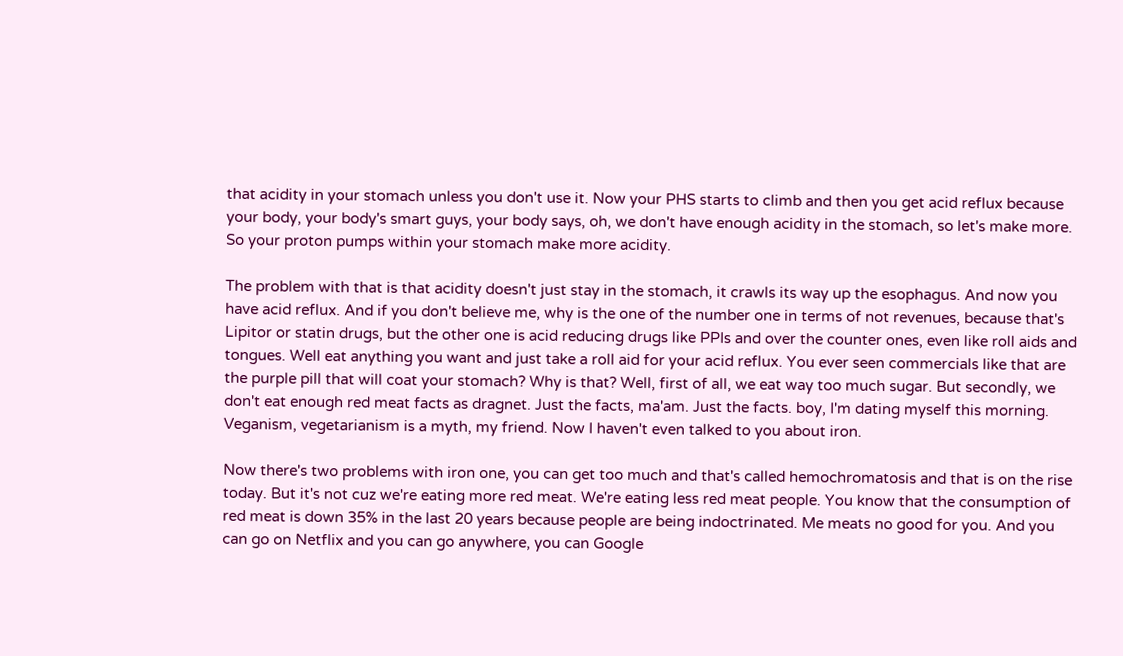that acidity in your stomach unless you don't use it. Now your PHS starts to climb and then you get acid reflux because your body, your body's smart guys, your body says, oh, we don't have enough acidity in the stomach, so let's make more. So your proton pumps within your stomach make more acidity.

The problem with that is that acidity doesn't just stay in the stomach, it crawls its way up the esophagus. And now you have acid reflux. And if you don't believe me, why is the one of the number one in terms of not revenues, because that's Lipitor or statin drugs, but the other one is acid reducing drugs like PPIs and over the counter ones, even like roll aids and tongues. Well eat anything you want and just take a roll aid for your acid reflux. You ever seen commercials like that are the purple pill that will coat your stomach? Why is that? Well, first of all, we eat way too much sugar. But secondly, we don't eat enough red meat facts as dragnet. Just the facts, ma'am. Just the facts. boy, I'm dating myself this morning. Veganism, vegetarianism is a myth, my friend. Now I haven't even talked to you about iron.

Now there's two problems with iron one, you can get too much and that's called hemochromatosis and that is on the rise today. But it's not cuz we're eating more red meat. We're eating less red meat people. You know that the consumption of red meat is down 35% in the last 20 years because people are being indoctrinated. Me meats no good for you. And you can go on Netflix and you can go anywhere, you can Google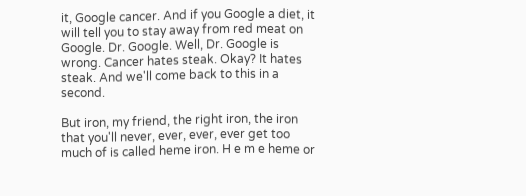it, Google cancer. And if you Google a diet, it will tell you to stay away from red meat on Google. Dr. Google. Well, Dr. Google is wrong. Cancer hates steak. Okay? It hates steak. And we'll come back to this in a second.

But iron, my friend, the right iron, the iron that you'll never, ever, ever, ever get too much of is called heme iron. H e m e heme or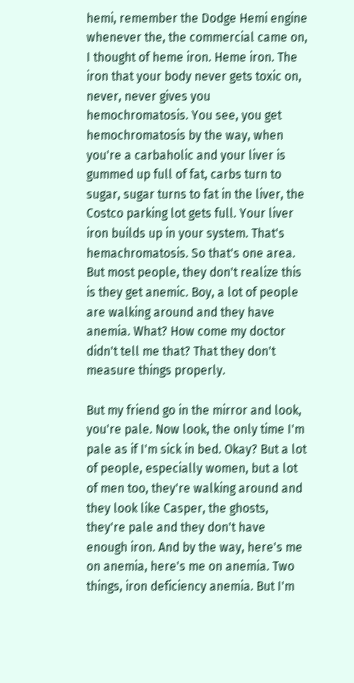hemi, remember the Dodge Hemi engine whenever the, the commercial came on, I thought of heme iron. Heme iron. The iron that your body never gets toxic on, never, never gives you hemochromatosis. You see, you get hemochromatosis by the way, when you're a carbaholic and your liver is gummed up full of fat, carbs turn to sugar, sugar turns to fat in the liver, the Costco parking lot gets full. Your liver iron builds up in your system. That's hemachromatosis. So that's one area. But most people, they don't realize this is they get anemic. Boy, a lot of people are walking around and they have anemia. What? How come my doctor didn't tell me that? That they don't measure things properly.

But my friend go in the mirror and look, you're pale. Now look, the only time I'm pale as if I'm sick in bed. Okay? But a lot of people, especially women, but a lot of men too, they're walking around and they look like Casper, the ghosts, they're pale and they don't have enough iron. And by the way, here's me on anemia, here's me on anemia. Two things, iron deficiency anemia. But I'm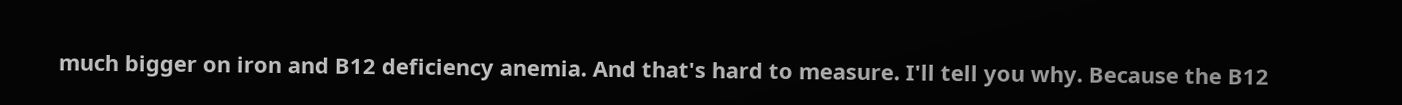much bigger on iron and B12 deficiency anemia. And that's hard to measure. I'll tell you why. Because the B12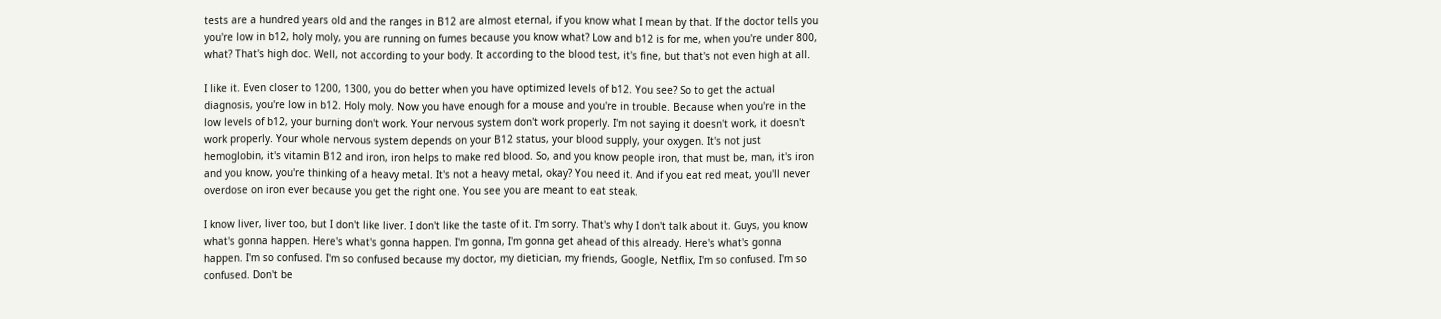tests are a hundred years old and the ranges in B12 are almost eternal, if you know what I mean by that. If the doctor tells you you're low in b12, holy moly, you are running on fumes because you know what? Low and b12 is for me, when you're under 800, what? That's high doc. Well, not according to your body. It according to the blood test, it's fine, but that's not even high at all.

I like it. Even closer to 1200, 1300, you do better when you have optimized levels of b12. You see? So to get the actual diagnosis, you're low in b12. Holy moly. Now you have enough for a mouse and you're in trouble. Because when you're in the low levels of b12, your burning don't work. Your nervous system don't work properly. I'm not saying it doesn't work, it doesn't work properly. Your whole nervous system depends on your B12 status, your blood supply, your oxygen. It's not just hemoglobin, it's vitamin B12 and iron, iron helps to make red blood. So, and you know people iron, that must be, man, it's iron and you know, you're thinking of a heavy metal. It's not a heavy metal, okay? You need it. And if you eat red meat, you'll never overdose on iron ever because you get the right one. You see you are meant to eat steak.

I know liver, liver too, but I don't like liver. I don't like the taste of it. I'm sorry. That's why I don't talk about it. Guys, you know what's gonna happen. Here's what's gonna happen. I'm gonna, I'm gonna get ahead of this already. Here's what's gonna happen. I'm so confused. I'm so confused because my doctor, my dietician, my friends, Google, Netflix, I'm so confused. I'm so confused. Don't be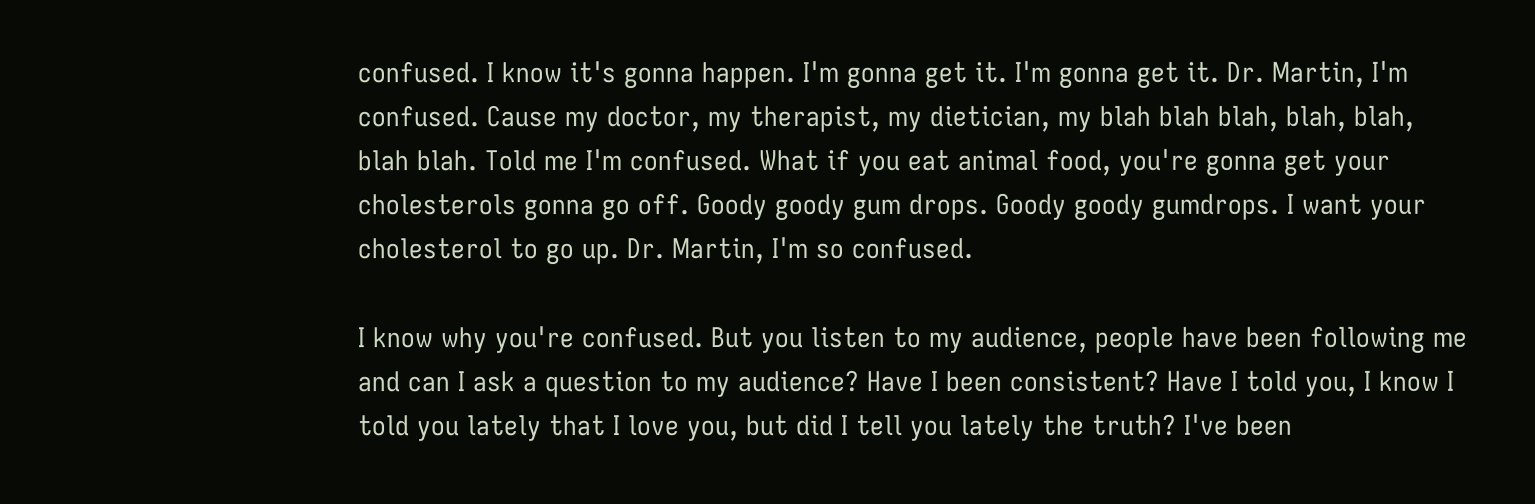confused. I know it's gonna happen. I'm gonna get it. I'm gonna get it. Dr. Martin, I'm confused. Cause my doctor, my therapist, my dietician, my blah blah blah, blah, blah, blah blah. Told me I'm confused. What if you eat animal food, you're gonna get your cholesterols gonna go off. Goody goody gum drops. Goody goody gumdrops. I want your cholesterol to go up. Dr. Martin, I'm so confused.

I know why you're confused. But you listen to my audience, people have been following me and can I ask a question to my audience? Have I been consistent? Have I told you, I know I told you lately that I love you, but did I tell you lately the truth? I've been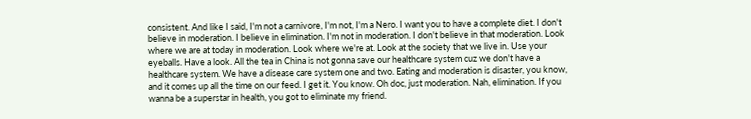consistent. And like I said, I'm not a carnivore, I'm not, I'm a Nero. I want you to have a complete diet. I don't believe in moderation. I believe in elimination. I'm not in moderation. I don't believe in that moderation. Look where we are at today in moderation. Look where we're at. Look at the society that we live in. Use your eyeballs. Have a look. All the tea in China is not gonna save our healthcare system cuz we don't have a healthcare system. We have a disease care system one and two. Eating and moderation is disaster, you know, and it comes up all the time on our feed. I get it. You know. Oh doc, just moderation. Nah, elimination. If you wanna be a superstar in health, you got to eliminate my friend.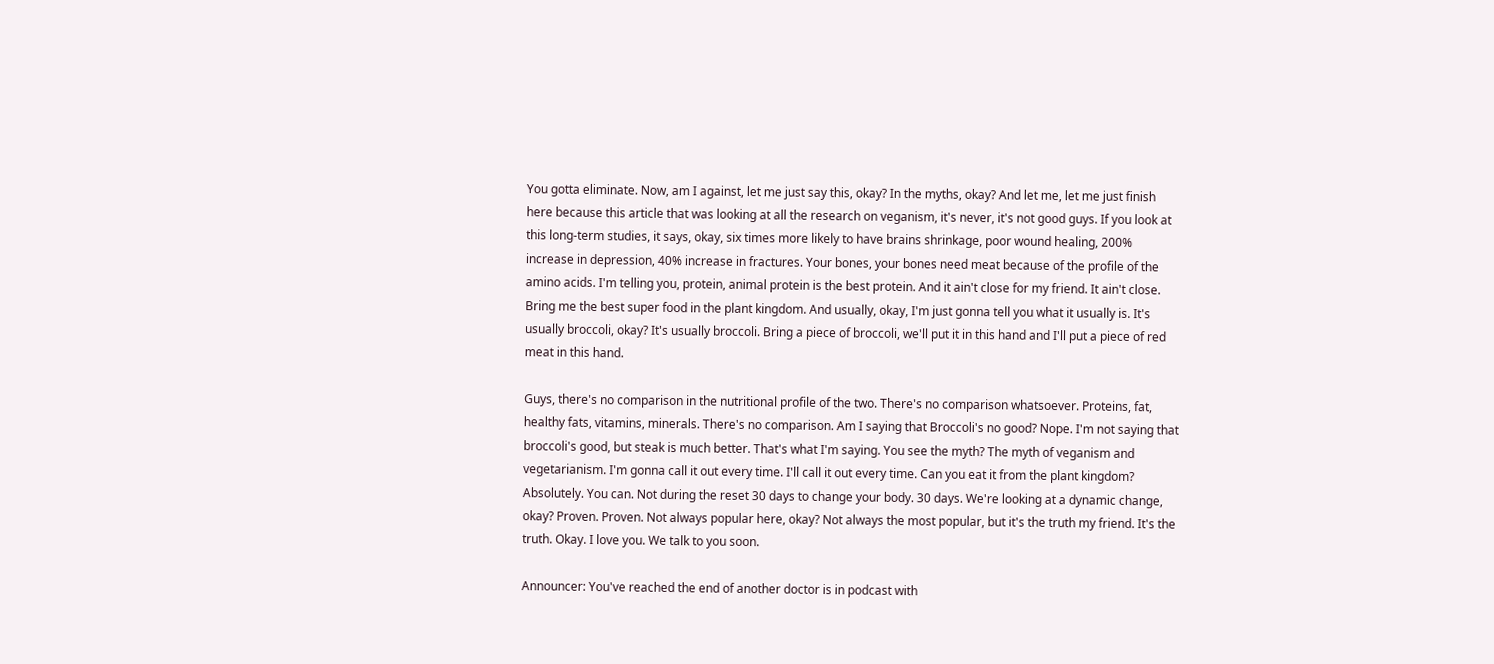You gotta eliminate. Now, am I against, let me just say this, okay? In the myths, okay? And let me, let me just finish here because this article that was looking at all the research on veganism, it's never, it's not good guys. If you look at this long-term studies, it says, okay, six times more likely to have brains shrinkage, poor wound healing, 200% increase in depression, 40% increase in fractures. Your bones, your bones need meat because of the profile of the amino acids. I'm telling you, protein, animal protein is the best protein. And it ain't close for my friend. It ain't close. Bring me the best super food in the plant kingdom. And usually, okay, I'm just gonna tell you what it usually is. It's usually broccoli, okay? It's usually broccoli. Bring a piece of broccoli, we'll put it in this hand and I'll put a piece of red meat in this hand.

Guys, there's no comparison in the nutritional profile of the two. There's no comparison whatsoever. Proteins, fat, healthy fats, vitamins, minerals. There's no comparison. Am I saying that Broccoli's no good? Nope. I'm not saying that broccoli's good, but steak is much better. That's what I'm saying. You see the myth? The myth of veganism and vegetarianism. I'm gonna call it out every time. I'll call it out every time. Can you eat it from the plant kingdom? Absolutely. You can. Not during the reset 30 days to change your body. 30 days. We're looking at a dynamic change, okay? Proven. Proven. Not always popular here, okay? Not always the most popular, but it's the truth my friend. It's the truth. Okay. I love you. We talk to you soon.

Announcer: You've reached the end of another doctor is in podcast with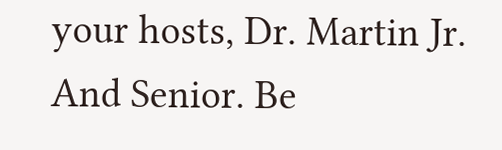your hosts, Dr. Martin Jr. And Senior. Be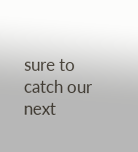sure to catch our next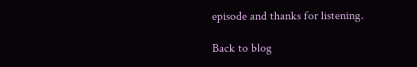episode and thanks for listening.

Back to blog